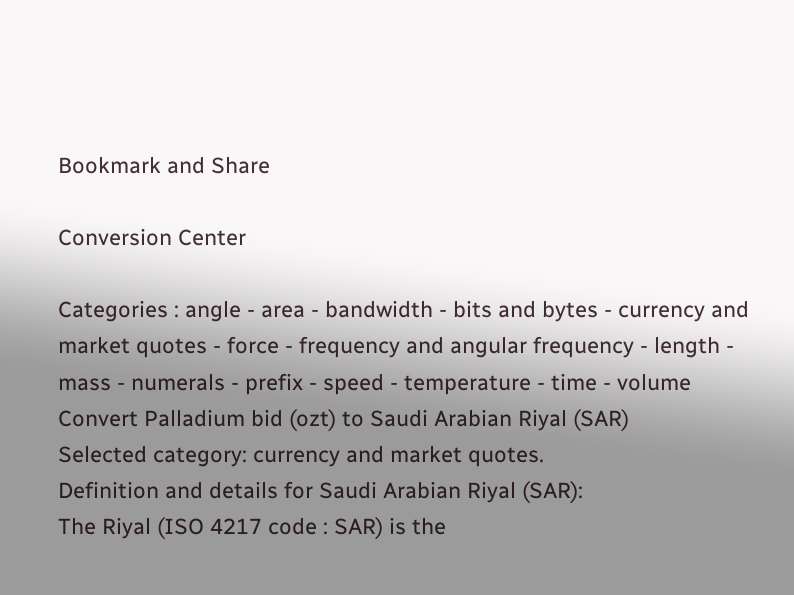Bookmark and Share

Conversion Center

Categories : angle - area - bandwidth - bits and bytes - currency and market quotes - force - frequency and angular frequency - length - mass - numerals - prefix - speed - temperature - time - volume
Convert Palladium bid (ozt) to Saudi Arabian Riyal (SAR)
Selected category: currency and market quotes.
Definition and details for Saudi Arabian Riyal (SAR):
The Riyal (ISO 4217 code : SAR) is the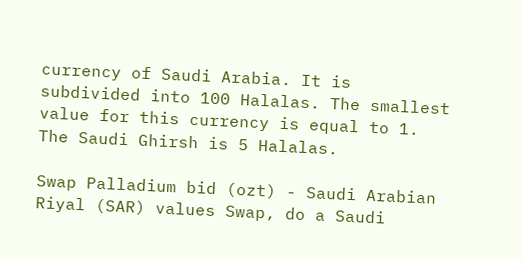currency of Saudi Arabia. It is subdivided into 100 Halalas. The smallest value for this currency is equal to 1. The Saudi Ghirsh is 5 Halalas.

Swap Palladium bid (ozt) - Saudi Arabian Riyal (SAR) values Swap, do a Saudi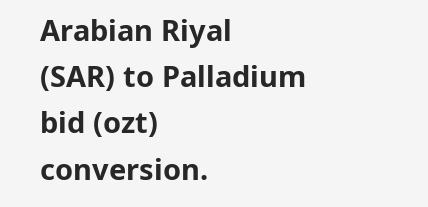Arabian Riyal (SAR) to Palladium bid (ozt) conversion.